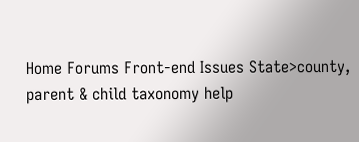Home Forums Front-end Issues State>county, parent & child taxonomy help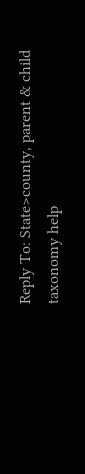Reply To: State>county, parent & child taxonomy help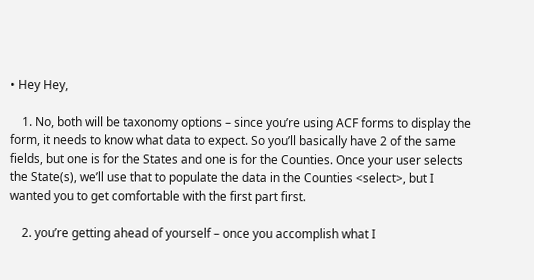• Hey Hey,

    1. No, both will be taxonomy options – since you’re using ACF forms to display the form, it needs to know what data to expect. So you’ll basically have 2 of the same fields, but one is for the States and one is for the Counties. Once your user selects the State(s), we’ll use that to populate the data in the Counties <select>, but I wanted you to get comfortable with the first part first.

    2. you’re getting ahead of yourself – once you accomplish what I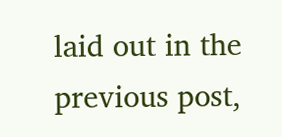laid out in the previous post,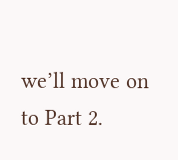we’ll move on to Part 2.